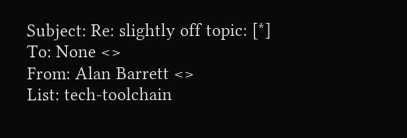Subject: Re: slightly off topic: [*]
To: None <>
From: Alan Barrett <>
List: tech-toolchain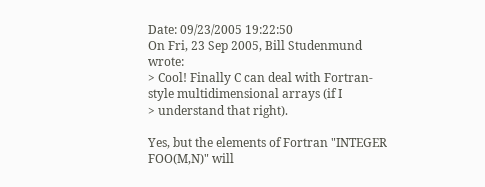Date: 09/23/2005 19:22:50
On Fri, 23 Sep 2005, Bill Studenmund wrote:
> Cool! Finally C can deal with Fortran-style multidimensional arrays (if I
> understand that right).

Yes, but the elements of Fortran "INTEGER FOO(M,N)" will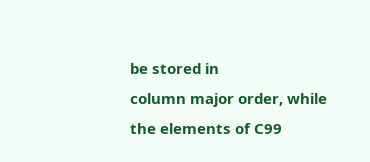be stored in
column major order, while the elements of C99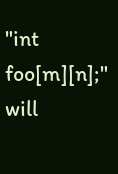"int foo[m][n];" will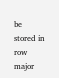be
stored in row major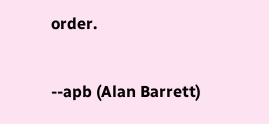order.

--apb (Alan Barrett)